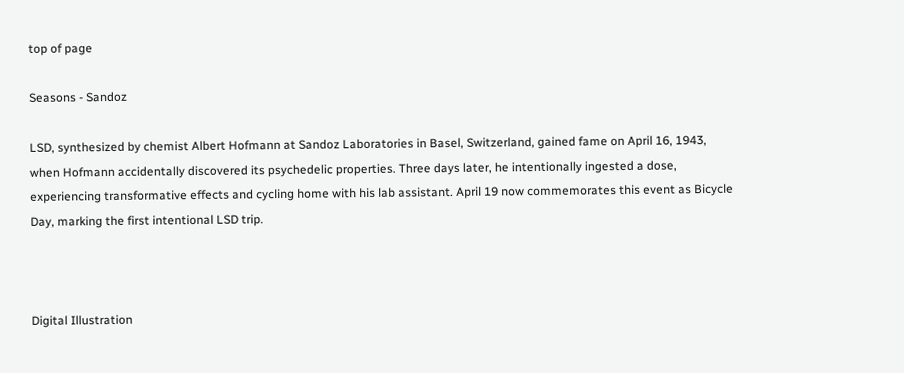top of page

Seasons - Sandoz

LSD, synthesized by chemist Albert Hofmann at Sandoz Laboratories in Basel, Switzerland, gained fame on April 16, 1943, when Hofmann accidentally discovered its psychedelic properties. Three days later, he intentionally ingested a dose, experiencing transformative effects and cycling home with his lab assistant. April 19 now commemorates this event as Bicycle Day, marking the first intentional LSD trip.



Digital Illustration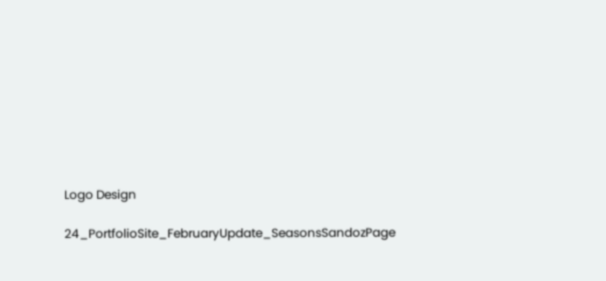Logo Design

24_PortfolioSite_FebruaryUpdate_SeasonsSandozPage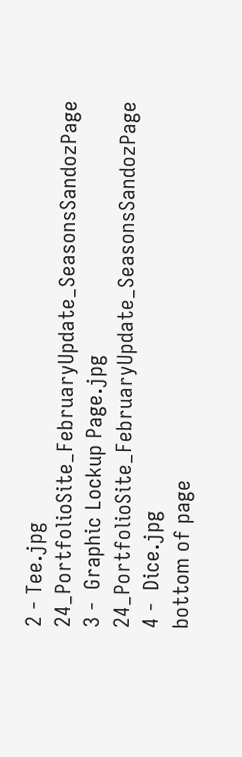2 - Tee.jpg
24_PortfolioSite_FebruaryUpdate_SeasonsSandozPage 3 -  Graphic Lockup Page.jpg
24_PortfolioSite_FebruaryUpdate_SeasonsSandozPage 4 -  Dice.jpg
bottom of page